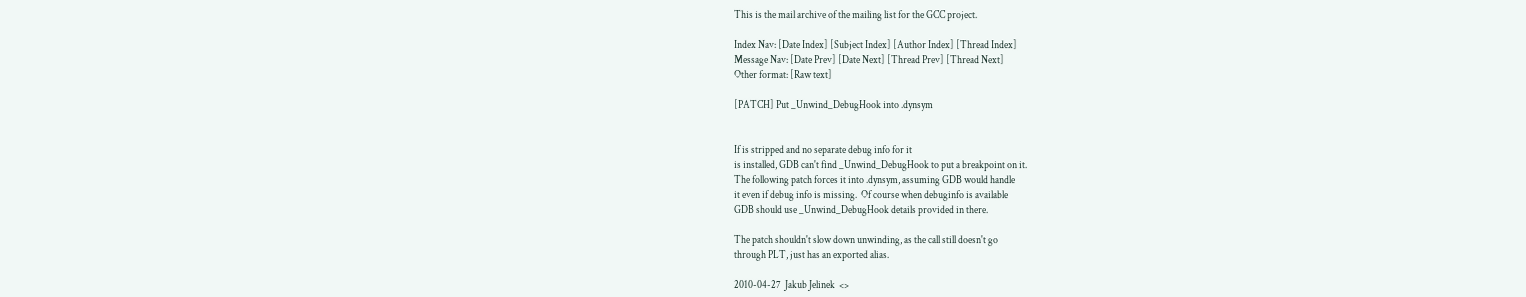This is the mail archive of the mailing list for the GCC project.

Index Nav: [Date Index] [Subject Index] [Author Index] [Thread Index]
Message Nav: [Date Prev] [Date Next] [Thread Prev] [Thread Next]
Other format: [Raw text]

[PATCH] Put _Unwind_DebugHook into .dynsym


If is stripped and no separate debug info for it
is installed, GDB can't find _Unwind_DebugHook to put a breakpoint on it.
The following patch forces it into .dynsym, assuming GDB would handle
it even if debug info is missing.  Of course when debuginfo is available
GDB should use _Unwind_DebugHook details provided in there.

The patch shouldn't slow down unwinding, as the call still doesn't go
through PLT, just has an exported alias.

2010-04-27  Jakub Jelinek  <>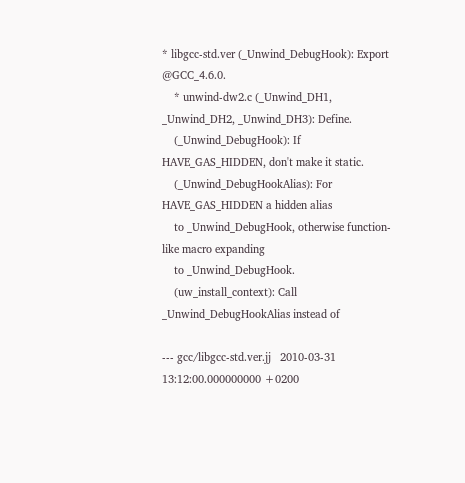* libgcc-std.ver (_Unwind_DebugHook): Export @GCC_4.6.0.
    * unwind-dw2.c (_Unwind_DH1, _Unwind_DH2, _Unwind_DH3): Define.
    (_Unwind_DebugHook): If HAVE_GAS_HIDDEN, don't make it static.
    (_Unwind_DebugHookAlias): For HAVE_GAS_HIDDEN a hidden alias
    to _Unwind_DebugHook, otherwise function-like macro expanding
    to _Unwind_DebugHook.
    (uw_install_context): Call _Unwind_DebugHookAlias instead of

--- gcc/libgcc-std.ver.jj   2010-03-31 13:12:00.000000000 +0200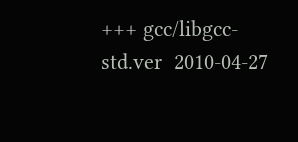+++ gcc/libgcc-std.ver  2010-04-27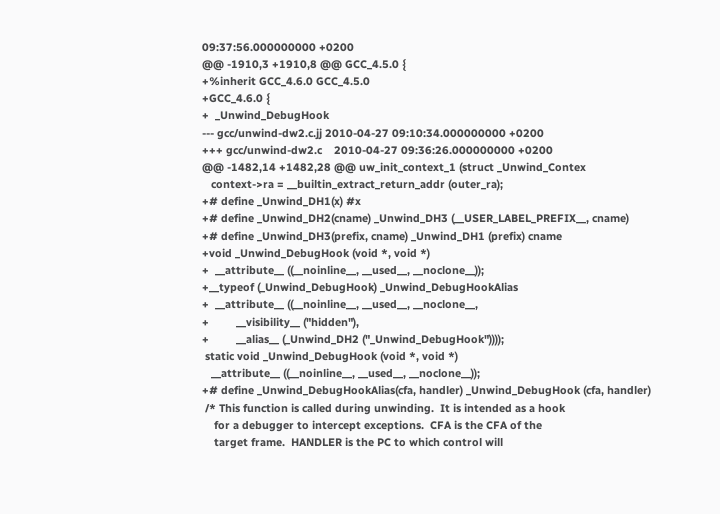09:37:56.000000000 +0200
@@ -1910,3 +1910,8 @@ GCC_4.5.0 {
+%inherit GCC_4.6.0 GCC_4.5.0
+GCC_4.6.0 {
+  _Unwind_DebugHook
--- gcc/unwind-dw2.c.jj 2010-04-27 09:10:34.000000000 +0200
+++ gcc/unwind-dw2.c    2010-04-27 09:36:26.000000000 +0200
@@ -1482,14 +1482,28 @@ uw_init_context_1 (struct _Unwind_Contex
   context->ra = __builtin_extract_return_addr (outer_ra);
+# define _Unwind_DH1(x) #x
+# define _Unwind_DH2(cname) _Unwind_DH3 (__USER_LABEL_PREFIX__, cname)
+# define _Unwind_DH3(prefix, cname) _Unwind_DH1 (prefix) cname
+void _Unwind_DebugHook (void *, void *)
+  __attribute__ ((__noinline__, __used__, __noclone__));
+__typeof (_Unwind_DebugHook) _Unwind_DebugHookAlias
+  __attribute__ ((__noinline__, __used__, __noclone__,
+         __visibility__ ("hidden"),
+         __alias__ (_Unwind_DH2 ("_Unwind_DebugHook"))));
 static void _Unwind_DebugHook (void *, void *)
   __attribute__ ((__noinline__, __used__, __noclone__));
+# define _Unwind_DebugHookAlias(cfa, handler) _Unwind_DebugHook (cfa, handler)
 /* This function is called during unwinding.  It is intended as a hook
    for a debugger to intercept exceptions.  CFA is the CFA of the
    target frame.  HANDLER is the PC to which control will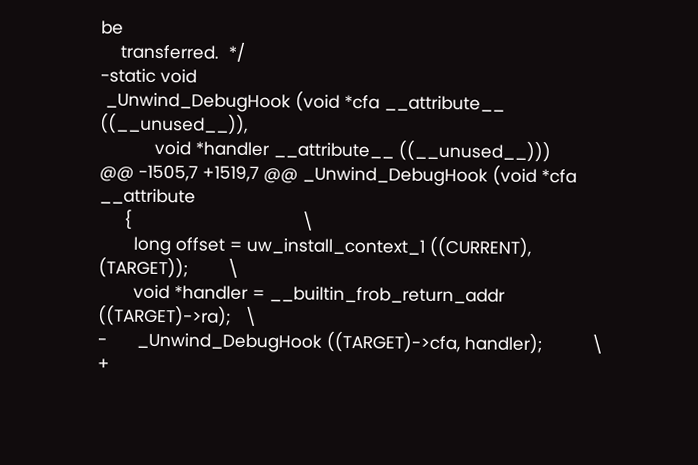be
    transferred.  */
-static void
 _Unwind_DebugHook (void *cfa __attribute__ ((__unused__)),
           void *handler __attribute__ ((__unused__)))
@@ -1505,7 +1519,7 @@ _Unwind_DebugHook (void *cfa __attribute
     {                                  \
       long offset = uw_install_context_1 ((CURRENT), (TARGET));        \
       void *handler = __builtin_frob_return_addr ((TARGET)->ra);   \
-      _Unwind_DebugHook ((TARGET)->cfa, handler);          \
+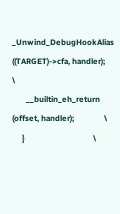_Unwind_DebugHookAlias ((TARGET)->cfa, handler);         \
       __builtin_eh_return (offset, handler);               \
     }                                  \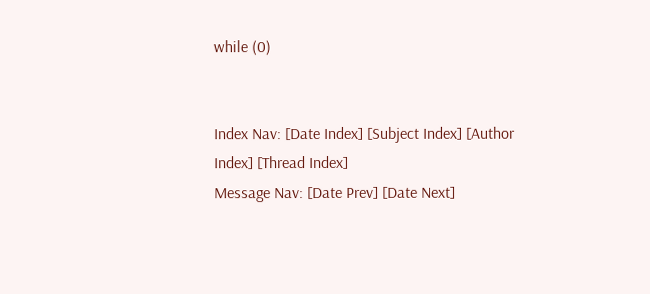while (0)


Index Nav: [Date Index] [Subject Index] [Author Index] [Thread Index]
Message Nav: [Date Prev] [Date Next]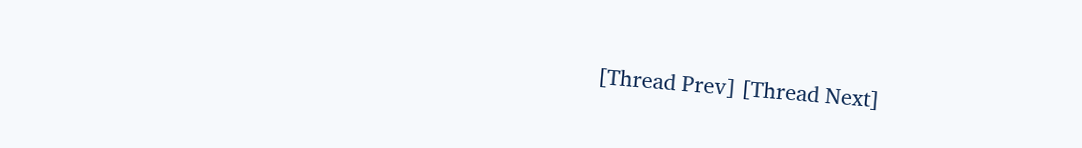[Thread Prev] [Thread Next]